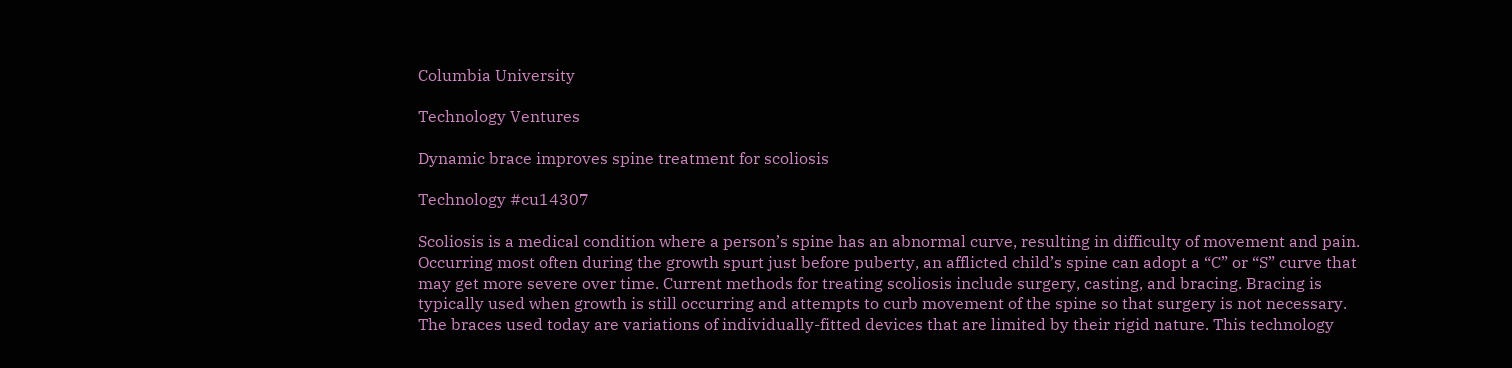Columbia University

Technology Ventures

Dynamic brace improves spine treatment for scoliosis

Technology #cu14307

Scoliosis is a medical condition where a person’s spine has an abnormal curve, resulting in difficulty of movement and pain. Occurring most often during the growth spurt just before puberty, an afflicted child’s spine can adopt a “C” or “S” curve that may get more severe over time. Current methods for treating scoliosis include surgery, casting, and bracing. Bracing is typically used when growth is still occurring and attempts to curb movement of the spine so that surgery is not necessary. The braces used today are variations of individually-fitted devices that are limited by their rigid nature. This technology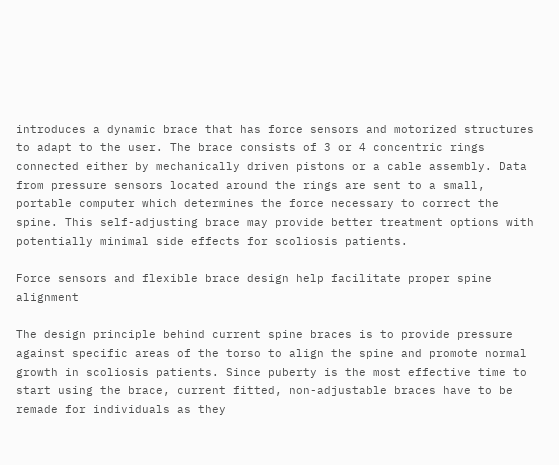introduces a dynamic brace that has force sensors and motorized structures to adapt to the user. The brace consists of 3 or 4 concentric rings connected either by mechanically driven pistons or a cable assembly. Data from pressure sensors located around the rings are sent to a small, portable computer which determines the force necessary to correct the spine. This self-adjusting brace may provide better treatment options with potentially minimal side effects for scoliosis patients.

Force sensors and flexible brace design help facilitate proper spine alignment

The design principle behind current spine braces is to provide pressure against specific areas of the torso to align the spine and promote normal growth in scoliosis patients. Since puberty is the most effective time to start using the brace, current fitted, non-adjustable braces have to be remade for individuals as they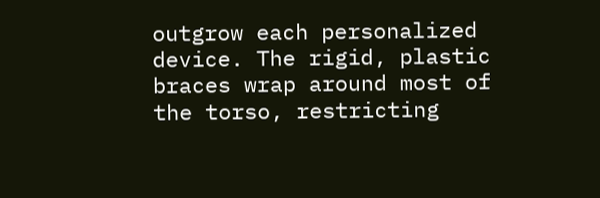outgrow each personalized device. The rigid, plastic braces wrap around most of the torso, restricting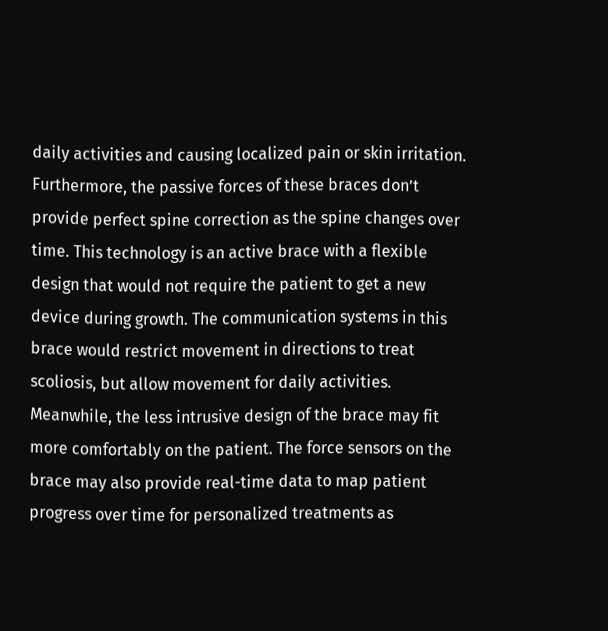daily activities and causing localized pain or skin irritation. Furthermore, the passive forces of these braces don’t provide perfect spine correction as the spine changes over time. This technology is an active brace with a flexible design that would not require the patient to get a new device during growth. The communication systems in this brace would restrict movement in directions to treat scoliosis, but allow movement for daily activities. Meanwhile, the less intrusive design of the brace may fit more comfortably on the patient. The force sensors on the brace may also provide real-time data to map patient progress over time for personalized treatments as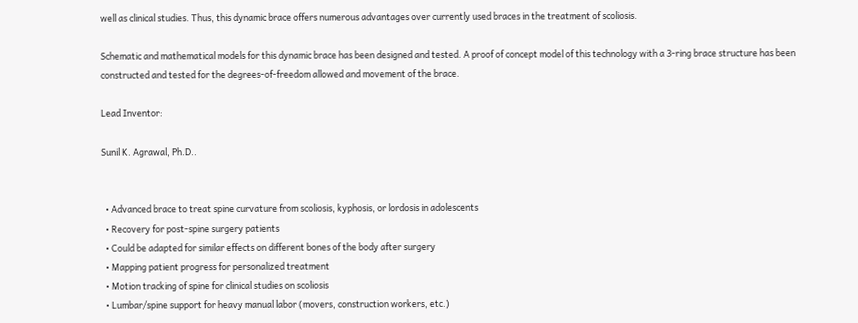well as clinical studies. Thus, this dynamic brace offers numerous advantages over currently used braces in the treatment of scoliosis.

Schematic and mathematical models for this dynamic brace has been designed and tested. A proof of concept model of this technology with a 3-ring brace structure has been constructed and tested for the degrees-of-freedom allowed and movement of the brace.

Lead Inventor:

Sunil K. Agrawal, Ph.D..


  • Advanced brace to treat spine curvature from scoliosis, kyphosis, or lordosis in adolescents
  • Recovery for post-spine surgery patients
  • Could be adapted for similar effects on different bones of the body after surgery
  • Mapping patient progress for personalized treatment
  • Motion tracking of spine for clinical studies on scoliosis
  • Lumbar/spine support for heavy manual labor (movers, construction workers, etc.)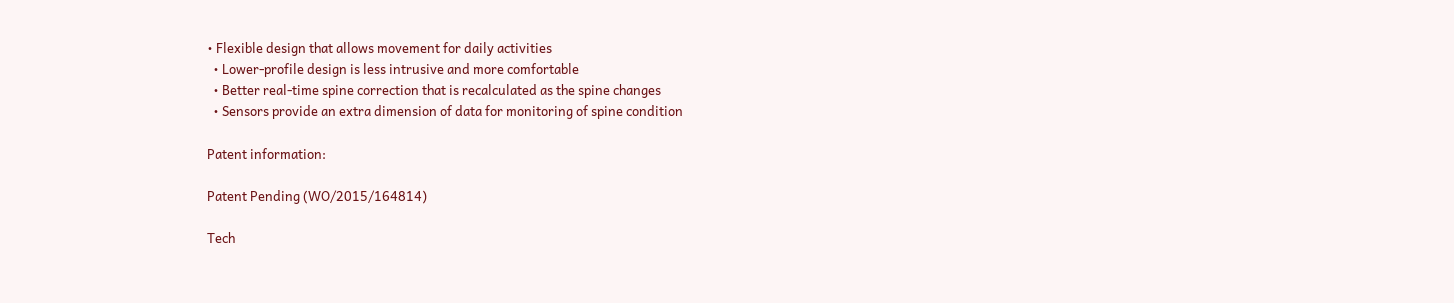• Flexible design that allows movement for daily activities
  • Lower-profile design is less intrusive and more comfortable
  • Better real-time spine correction that is recalculated as the spine changes
  • Sensors provide an extra dimension of data for monitoring of spine condition

Patent information:

Patent Pending (WO/2015/164814)

Tech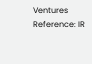Ventures Reference: IR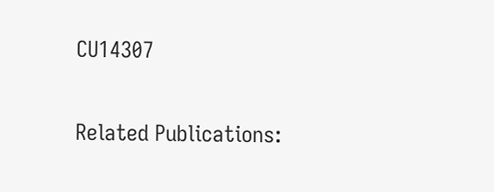CU14307

Related Publications: